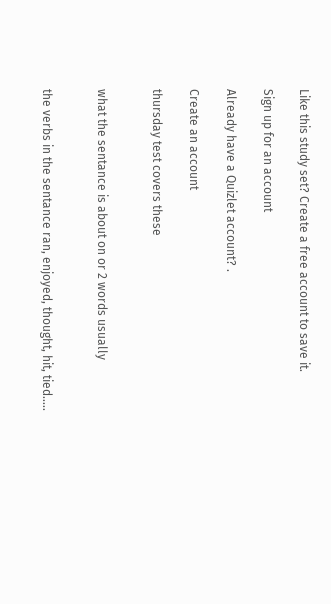Like this study set? Create a free account to save it.

Sign up for an account

Already have a Quizlet account? .

Create an account

thursday test covers these


what the sentance is about on or 2 words usually


the verbs in the sentance ran, enjoyed, thought, hit, tied.....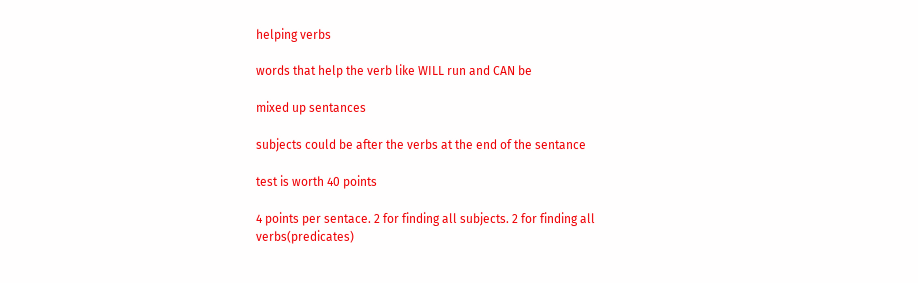helping verbs

words that help the verb like WILL run and CAN be

mixed up sentances

subjects could be after the verbs at the end of the sentance

test is worth 40 points

4 points per sentace. 2 for finding all subjects. 2 for finding all verbs(predicates)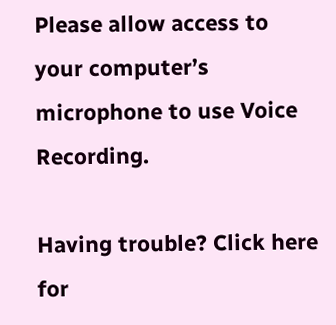Please allow access to your computer’s microphone to use Voice Recording.

Having trouble? Click here for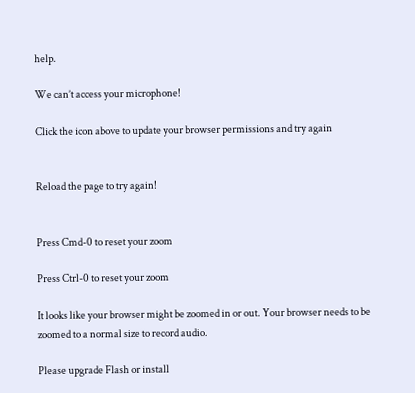help.

We can’t access your microphone!

Click the icon above to update your browser permissions and try again


Reload the page to try again!


Press Cmd-0 to reset your zoom

Press Ctrl-0 to reset your zoom

It looks like your browser might be zoomed in or out. Your browser needs to be zoomed to a normal size to record audio.

Please upgrade Flash or install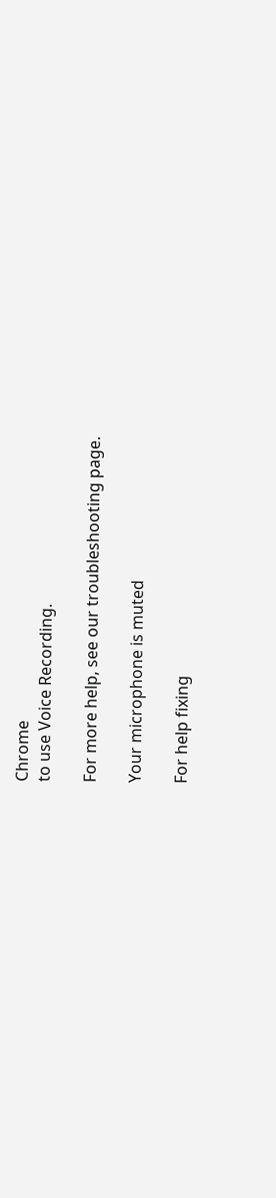Chrome
to use Voice Recording.

For more help, see our troubleshooting page.

Your microphone is muted

For help fixing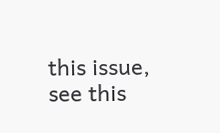this issue, see this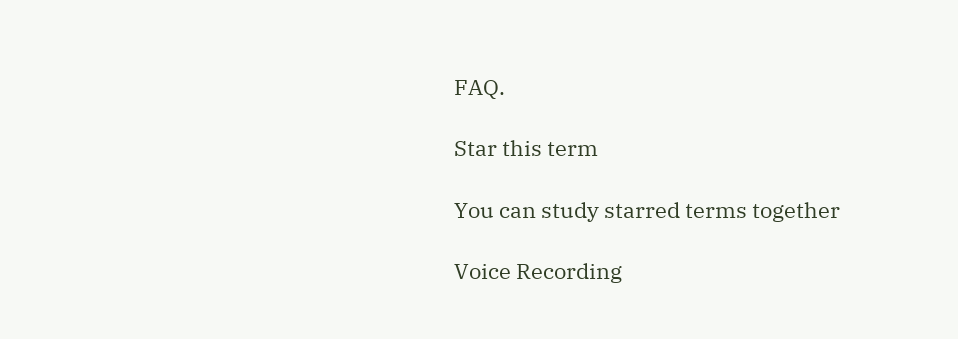FAQ.

Star this term

You can study starred terms together

Voice Recording